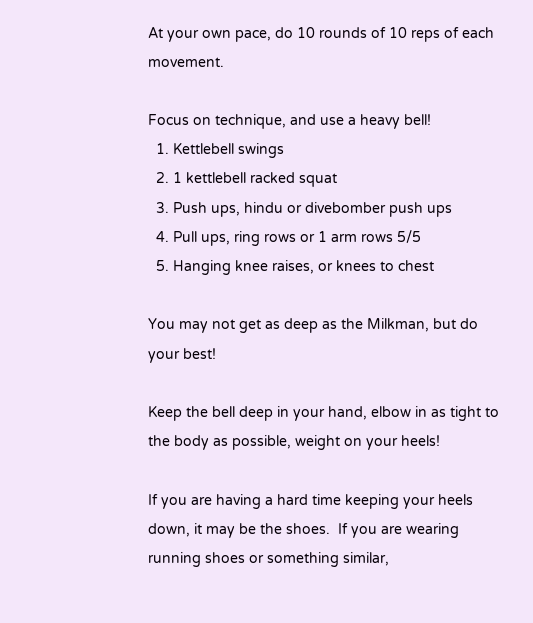At your own pace, do 10 rounds of 10 reps of each movement.

Focus on technique, and use a heavy bell!
  1. Kettlebell swings
  2. 1 kettlebell racked squat
  3. Push ups, hindu or divebomber push ups
  4. Pull ups, ring rows or 1 arm rows 5/5
  5. Hanging knee raises, or knees to chest

You may not get as deep as the Milkman, but do your best!

Keep the bell deep in your hand, elbow in as tight to the body as possible, weight on your heels!

If you are having a hard time keeping your heels down, it may be the shoes.  If you are wearing running shoes or something similar,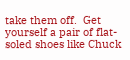take them off.  Get yourself a pair of flat-soled shoes like Chuck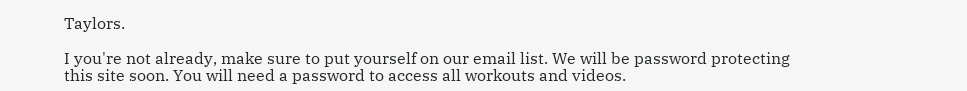Taylors.

I you're not already, make sure to put yourself on our email list. We will be password protecting this site soon. You will need a password to access all workouts and videos.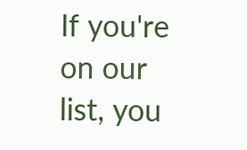If you're on our list, you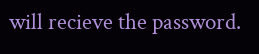will recieve the password.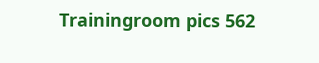Trainingroom pics 562